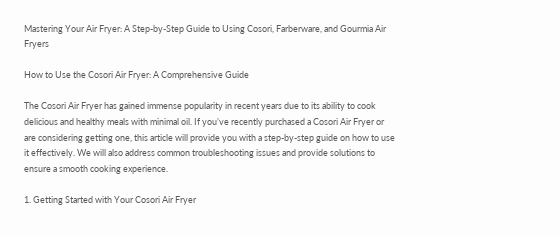Mastering Your Air Fryer: A Step-by-Step Guide to Using Cosori, Farberware, and Gourmia Air Fryers

How to Use the Cosori Air Fryer: A Comprehensive Guide

The Cosori Air Fryer has gained immense popularity in recent years due to its ability to cook delicious and healthy meals with minimal oil. If you’ve recently purchased a Cosori Air Fryer or are considering getting one, this article will provide you with a step-by-step guide on how to use it effectively. We will also address common troubleshooting issues and provide solutions to ensure a smooth cooking experience.

1. Getting Started with Your Cosori Air Fryer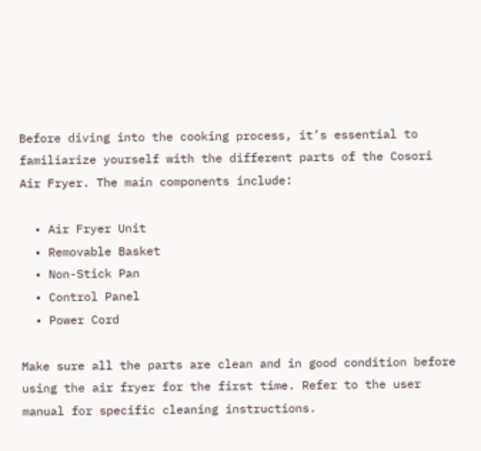Before diving into the cooking process, it’s essential to familiarize yourself with the different parts of the Cosori Air Fryer. The main components include:

  • Air Fryer Unit
  • Removable Basket
  • Non-Stick Pan
  • Control Panel
  • Power Cord

Make sure all the parts are clean and in good condition before using the air fryer for the first time. Refer to the user manual for specific cleaning instructions.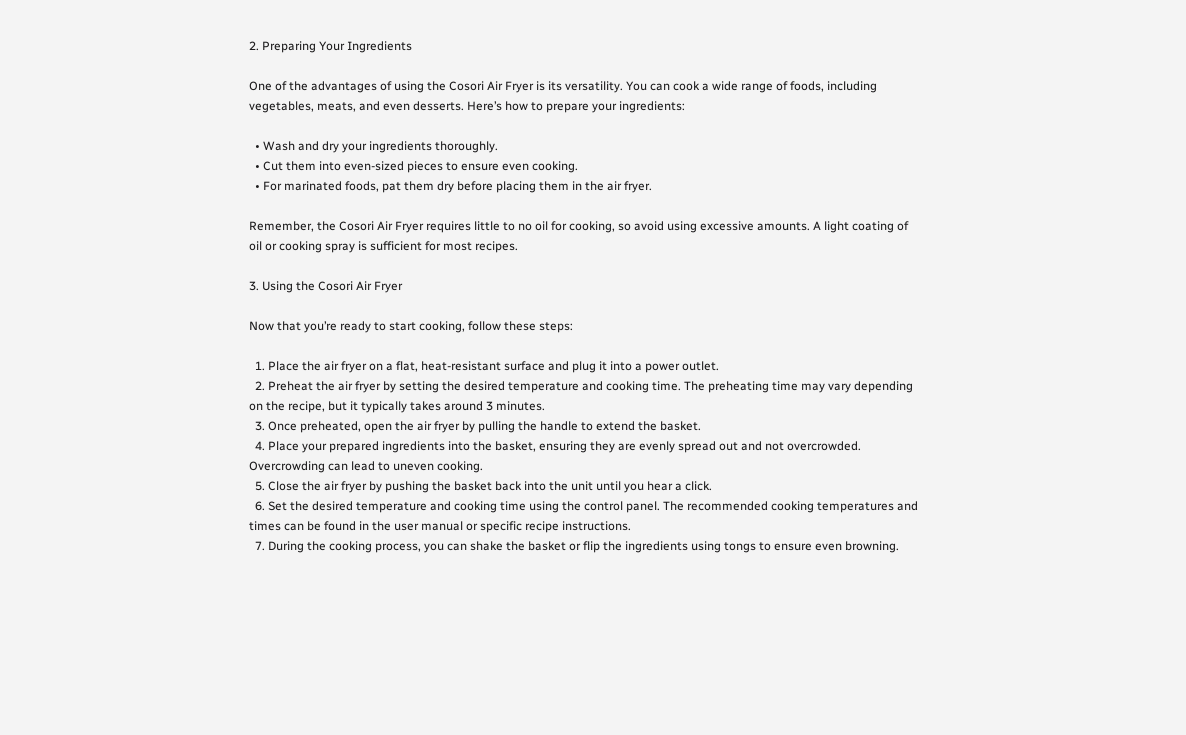2. Preparing Your Ingredients

One of the advantages of using the Cosori Air Fryer is its versatility. You can cook a wide range of foods, including vegetables, meats, and even desserts. Here’s how to prepare your ingredients:

  • Wash and dry your ingredients thoroughly.
  • Cut them into even-sized pieces to ensure even cooking.
  • For marinated foods, pat them dry before placing them in the air fryer.

Remember, the Cosori Air Fryer requires little to no oil for cooking, so avoid using excessive amounts. A light coating of oil or cooking spray is sufficient for most recipes.

3. Using the Cosori Air Fryer

Now that you’re ready to start cooking, follow these steps:

  1. Place the air fryer on a flat, heat-resistant surface and plug it into a power outlet.
  2. Preheat the air fryer by setting the desired temperature and cooking time. The preheating time may vary depending on the recipe, but it typically takes around 3 minutes.
  3. Once preheated, open the air fryer by pulling the handle to extend the basket.
  4. Place your prepared ingredients into the basket, ensuring they are evenly spread out and not overcrowded. Overcrowding can lead to uneven cooking.
  5. Close the air fryer by pushing the basket back into the unit until you hear a click.
  6. Set the desired temperature and cooking time using the control panel. The recommended cooking temperatures and times can be found in the user manual or specific recipe instructions.
  7. During the cooking process, you can shake the basket or flip the ingredients using tongs to ensure even browning.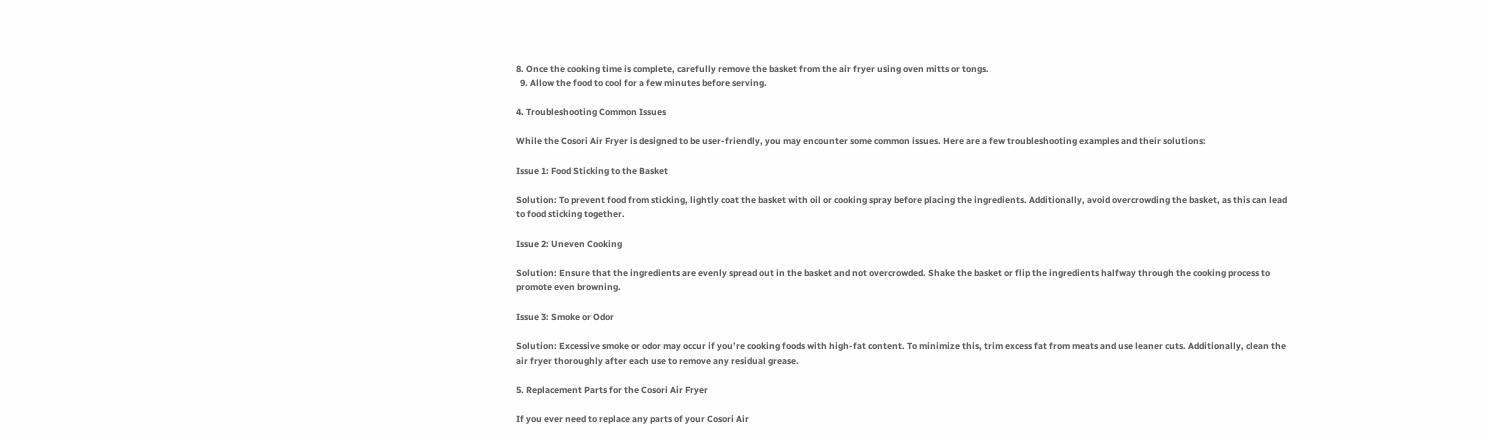8. Once the cooking time is complete, carefully remove the basket from the air fryer using oven mitts or tongs.
  9. Allow the food to cool for a few minutes before serving.

4. Troubleshooting Common Issues

While the Cosori Air Fryer is designed to be user-friendly, you may encounter some common issues. Here are a few troubleshooting examples and their solutions:

Issue 1: Food Sticking to the Basket

Solution: To prevent food from sticking, lightly coat the basket with oil or cooking spray before placing the ingredients. Additionally, avoid overcrowding the basket, as this can lead to food sticking together.

Issue 2: Uneven Cooking

Solution: Ensure that the ingredients are evenly spread out in the basket and not overcrowded. Shake the basket or flip the ingredients halfway through the cooking process to promote even browning.

Issue 3: Smoke or Odor

Solution: Excessive smoke or odor may occur if you’re cooking foods with high-fat content. To minimize this, trim excess fat from meats and use leaner cuts. Additionally, clean the air fryer thoroughly after each use to remove any residual grease.

5. Replacement Parts for the Cosori Air Fryer

If you ever need to replace any parts of your Cosori Air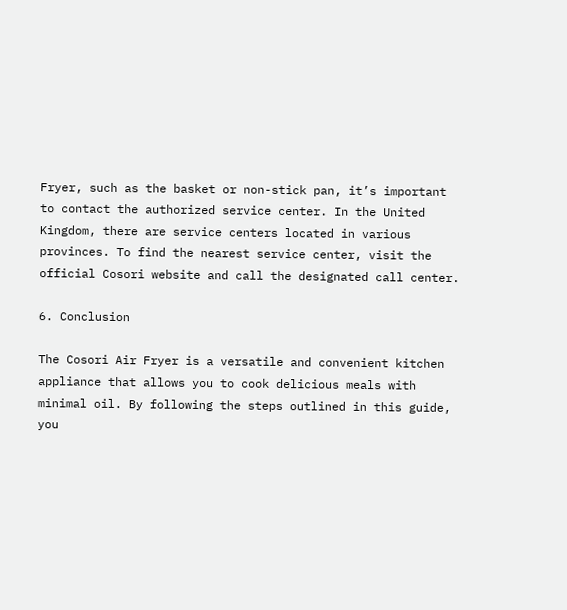Fryer, such as the basket or non-stick pan, it’s important to contact the authorized service center. In the United Kingdom, there are service centers located in various provinces. To find the nearest service center, visit the official Cosori website and call the designated call center.

6. Conclusion

The Cosori Air Fryer is a versatile and convenient kitchen appliance that allows you to cook delicious meals with minimal oil. By following the steps outlined in this guide, you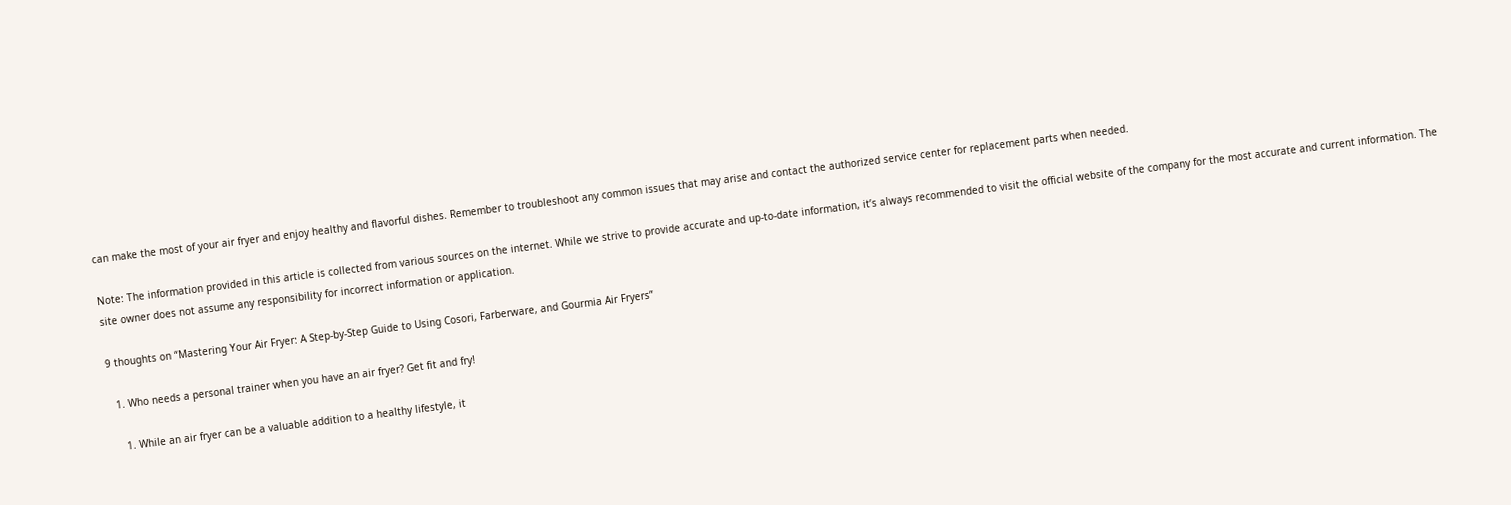can make the most of your air fryer and enjoy healthy and flavorful dishes. Remember to troubleshoot any common issues that may arise and contact the authorized service center for replacement parts when needed.

Note: The information provided in this article is collected from various sources on the internet. While we strive to provide accurate and up-to-date information, it’s always recommended to visit the official website of the company for the most accurate and current information. The site owner does not assume any responsibility for incorrect information or application.

9 thoughts on “Mastering Your Air Fryer: A Step-by-Step Guide to Using Cosori, Farberware, and Gourmia Air Fryers”

  1. Who needs a personal trainer when you have an air fryer? Get fit and fry!

    1. While an air fryer can be a valuable addition to a healthy lifestyle, it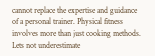cannot replace the expertise and guidance of a personal trainer. Physical fitness involves more than just cooking methods. Lets not underestimate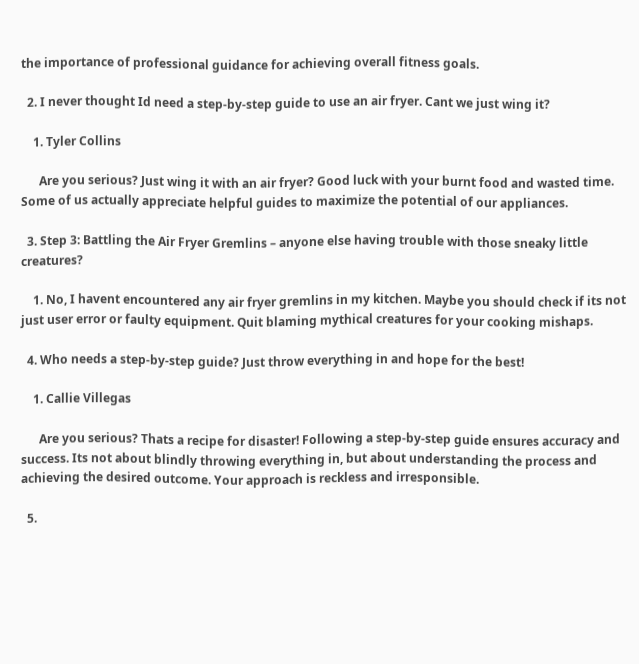the importance of professional guidance for achieving overall fitness goals.

  2. I never thought Id need a step-by-step guide to use an air fryer. Cant we just wing it?

    1. Tyler Collins

      Are you serious? Just wing it with an air fryer? Good luck with your burnt food and wasted time. Some of us actually appreciate helpful guides to maximize the potential of our appliances.

  3. Step 3: Battling the Air Fryer Gremlins – anyone else having trouble with those sneaky little creatures?

    1. No, I havent encountered any air fryer gremlins in my kitchen. Maybe you should check if its not just user error or faulty equipment. Quit blaming mythical creatures for your cooking mishaps.

  4. Who needs a step-by-step guide? Just throw everything in and hope for the best!

    1. Callie Villegas

      Are you serious? Thats a recipe for disaster! Following a step-by-step guide ensures accuracy and success. Its not about blindly throwing everything in, but about understanding the process and achieving the desired outcome. Your approach is reckless and irresponsible.

  5.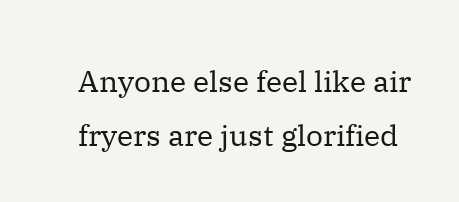Anyone else feel like air fryers are just glorified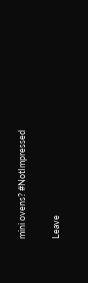mini ovens? #NotImpressed

Leave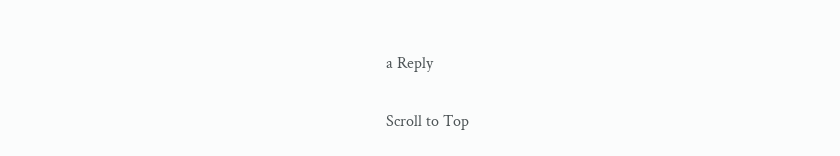a Reply

Scroll to Top